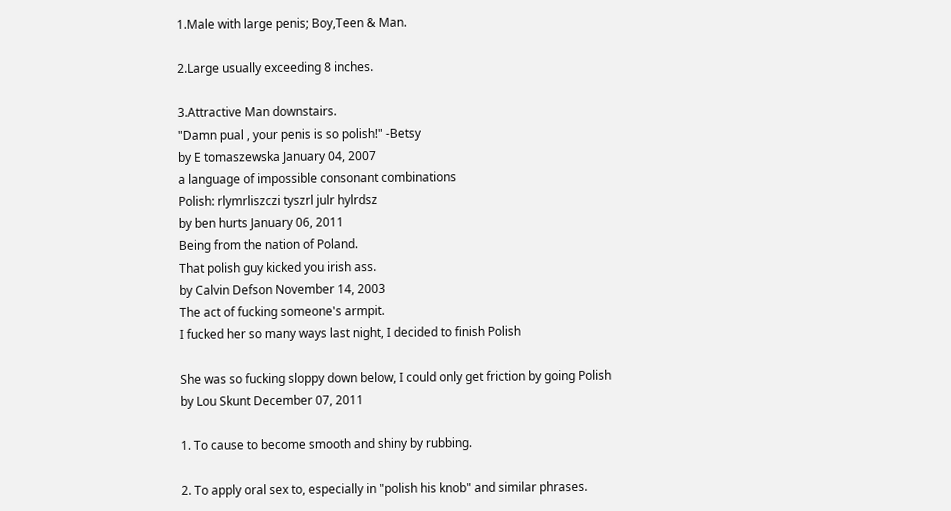1.Male with large penis; Boy,Teen & Man.

2.Large usually exceeding 8 inches.

3.Attractive Man downstairs.
"Damn pual , your penis is so polish!" -Betsy
by E tomaszewska January 04, 2007
a language of impossible consonant combinations
Polish: rlymrliszczi tyszrl julr hylrdsz
by ben hurts January 06, 2011
Being from the nation of Poland.
That polish guy kicked you irish ass.
by Calvin Defson November 14, 2003
The act of fucking someone's armpit.
I fucked her so many ways last night, I decided to finish Polish

She was so fucking sloppy down below, I could only get friction by going Polish
by Lou Skunt December 07, 2011

1. To cause to become smooth and shiny by rubbing.

2. To apply oral sex to, especially in "polish his knob" and similar phrases.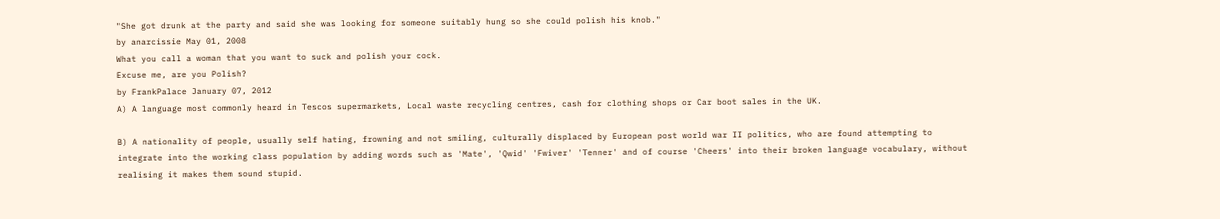"She got drunk at the party and said she was looking for someone suitably hung so she could polish his knob."
by anarcissie May 01, 2008
What you call a woman that you want to suck and polish your cock.
Excuse me, are you Polish?
by FrankPalace January 07, 2012
A) A language most commonly heard in Tescos supermarkets, Local waste recycling centres, cash for clothing shops or Car boot sales in the UK.

B) A nationality of people, usually self hating, frowning and not smiling, culturally displaced by European post world war II politics, who are found attempting to integrate into the working class population by adding words such as 'Mate', 'Qwid' 'Fwiver' 'Tenner' and of course 'Cheers' into their broken language vocabulary, without realising it makes them sound stupid.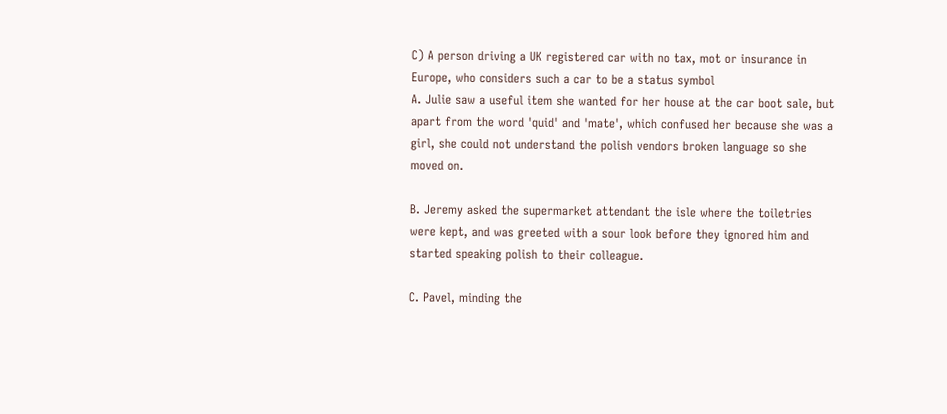C) A person driving a UK registered car with no tax, mot or insurance in Europe, who considers such a car to be a status symbol
A. Julie saw a useful item she wanted for her house at the car boot sale, but apart from the word 'quid' and 'mate', which confused her because she was a girl, she could not understand the polish vendors broken language so she moved on.

B. Jeremy asked the supermarket attendant the isle where the toiletries were kept, and was greeted with a sour look before they ignored him and started speaking polish to their colleague.

C. Pavel, minding the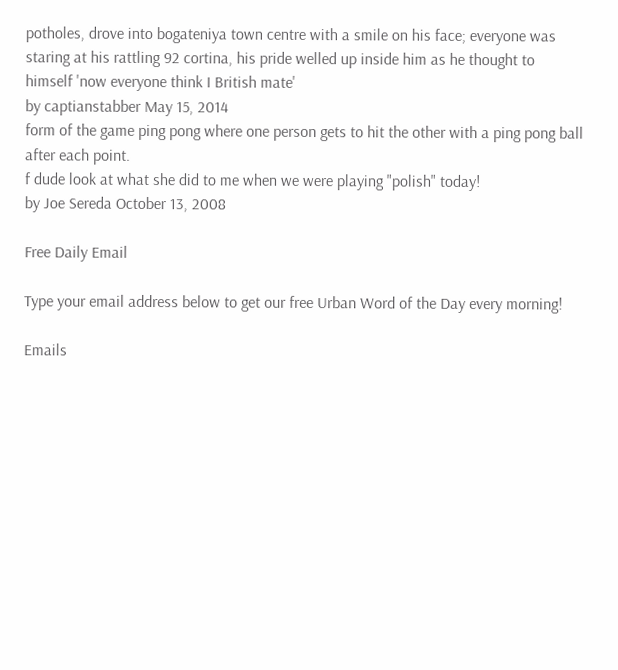potholes, drove into bogateniya town centre with a smile on his face; everyone was staring at his rattling 92 cortina, his pride welled up inside him as he thought to himself 'now everyone think I British mate'
by captianstabber May 15, 2014
form of the game ping pong where one person gets to hit the other with a ping pong ball after each point.
f dude look at what she did to me when we were playing "polish" today!
by Joe Sereda October 13, 2008

Free Daily Email

Type your email address below to get our free Urban Word of the Day every morning!

Emails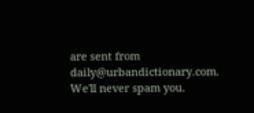are sent from daily@urbandictionary.com. We'll never spam you.